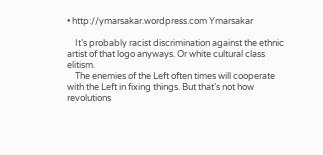• http://ymarsakar.wordpress.com Ymarsakar

    It’s probably racist discrimination against the ethnic artist of that logo anyways. Or white cultural class elitism.
    The enemies of the Left often times will cooperate with the Left in fixing things. But that’s not how revolutions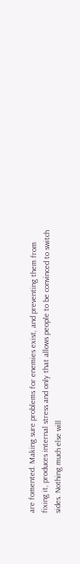are fomented. Making sure problems for enemies exist, and preventing them from fixing it, produces internal stress and only that allows people to be convinced to switch sides. Nothing much else will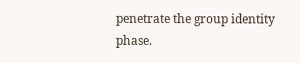penetrate the group identity phase.